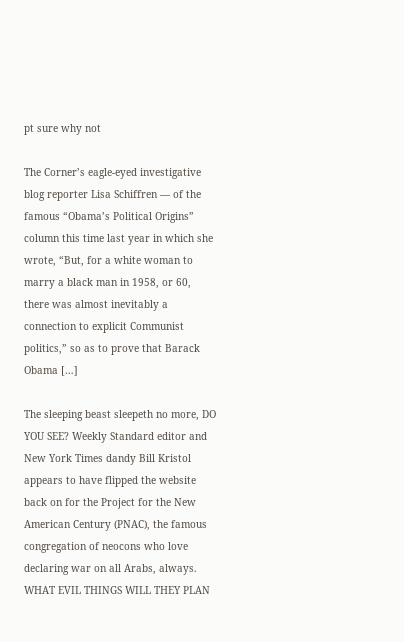pt sure why not

The Corner’s eagle-eyed investigative blog reporter Lisa Schiffren — of the famous “Obama’s Political Origins” column this time last year in which she wrote, “But, for a white woman to marry a black man in 1958, or 60, there was almost inevitably a connection to explicit Communist politics,” so as to prove that Barack Obama […]

The sleeping beast sleepeth no more, DO YOU SEE? Weekly Standard editor and New York Times dandy Bill Kristol appears to have flipped the website back on for the Project for the New American Century (PNAC), the famous congregation of neocons who love declaring war on all Arabs, always. WHAT EVIL THINGS WILL THEY PLAN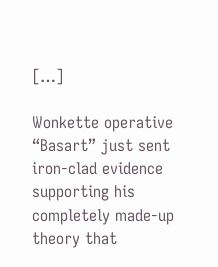[…]

Wonkette operative “Basart” just sent iron-clad evidence supporting his completely made-up theory that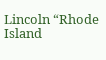Lincoln “Rhode Island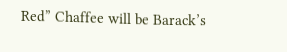Red” Chaffee will be Barack’s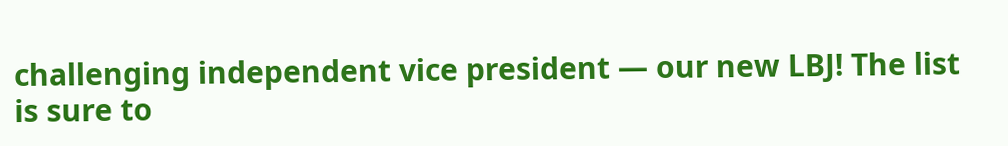challenging independent vice president — our new LBJ! The list is sure to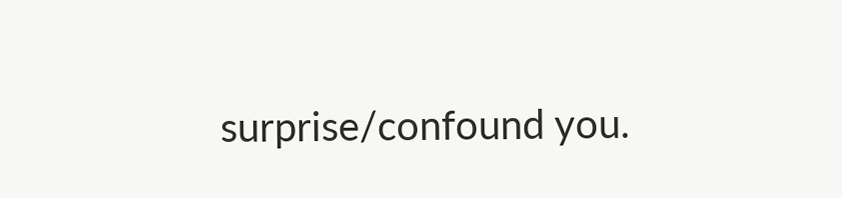surprise/confound you.